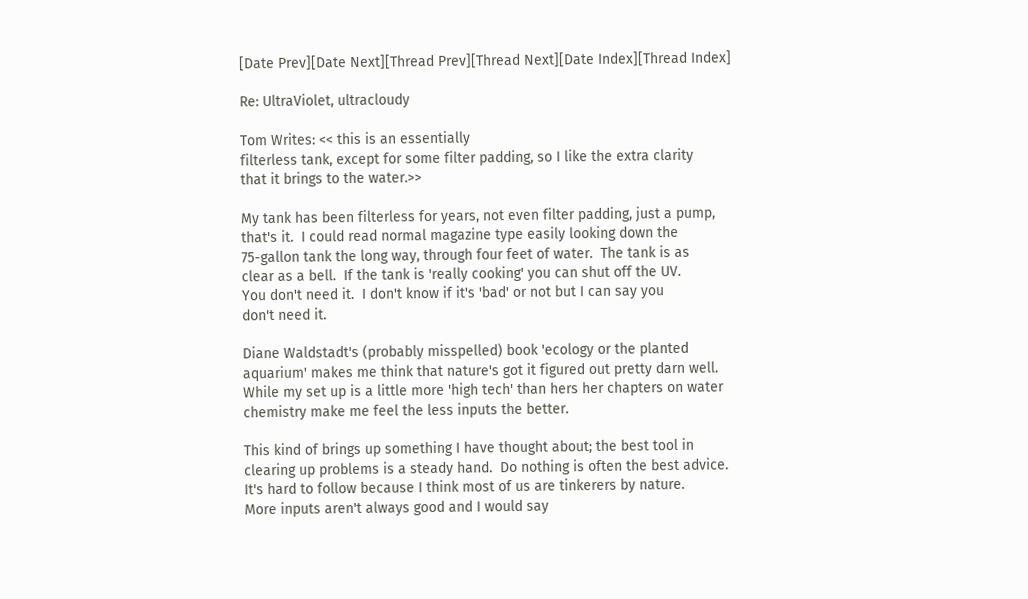[Date Prev][Date Next][Thread Prev][Thread Next][Date Index][Thread Index]

Re: UltraViolet, ultracloudy

Tom Writes: << this is an essentially
filterless tank, except for some filter padding, so I like the extra clarity
that it brings to the water.>>

My tank has been filterless for years, not even filter padding, just a pump,
that's it.  I could read normal magazine type easily looking down the
75-gallon tank the long way, through four feet of water.  The tank is as
clear as a bell.  If the tank is 'really cooking' you can shut off the UV.
You don't need it.  I don't know if it's 'bad' or not but I can say you
don't need it.

Diane Waldstadt's (probably misspelled) book 'ecology or the planted
aquarium' makes me think that nature's got it figured out pretty darn well.
While my set up is a little more 'high tech' than hers her chapters on water
chemistry make me feel the less inputs the better.

This kind of brings up something I have thought about; the best tool in
clearing up problems is a steady hand.  Do nothing is often the best advice.
It's hard to follow because I think most of us are tinkerers by nature.
More inputs aren't always good and I would say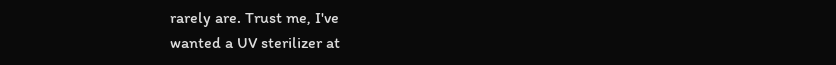rarely are. Trust me, I've
wanted a UV sterilizer at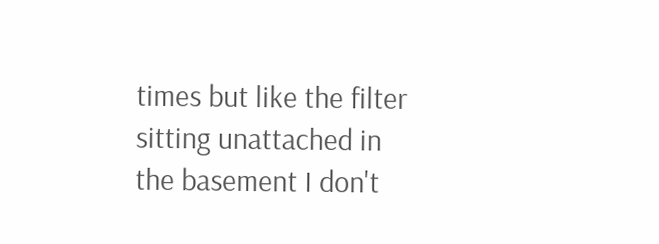times but like the filter sitting unattached in
the basement I don't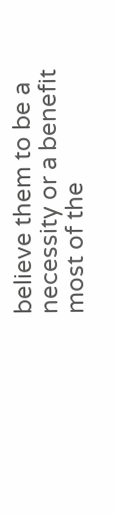believe them to be a necessity or a benefit most of the